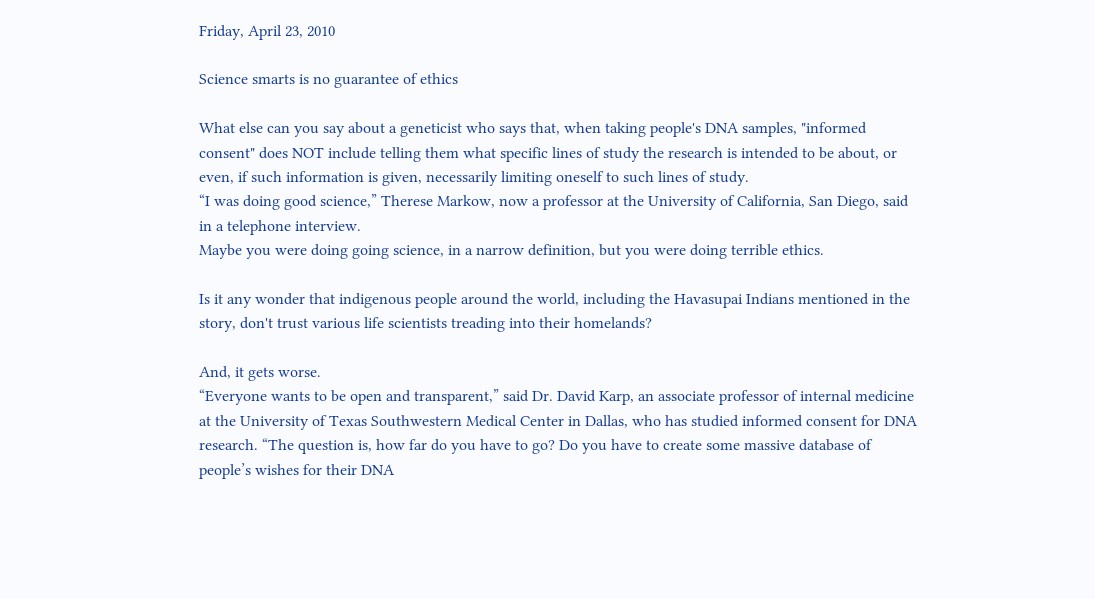Friday, April 23, 2010

Science smarts is no guarantee of ethics

What else can you say about a geneticist who says that, when taking people's DNA samples, "informed consent" does NOT include telling them what specific lines of study the research is intended to be about, or even, if such information is given, necessarily limiting oneself to such lines of study.
“I was doing good science,” Therese Markow, now a professor at the University of California, San Diego, said in a telephone interview.
Maybe you were doing going science, in a narrow definition, but you were doing terrible ethics.

Is it any wonder that indigenous people around the world, including the Havasupai Indians mentioned in the story, don't trust various life scientists treading into their homelands?

And, it gets worse.
“Everyone wants to be open and transparent,” said Dr. David Karp, an associate professor of internal medicine at the University of Texas Southwestern Medical Center in Dallas, who has studied informed consent for DNA research. “The question is, how far do you have to go? Do you have to create some massive database of people’s wishes for their DNA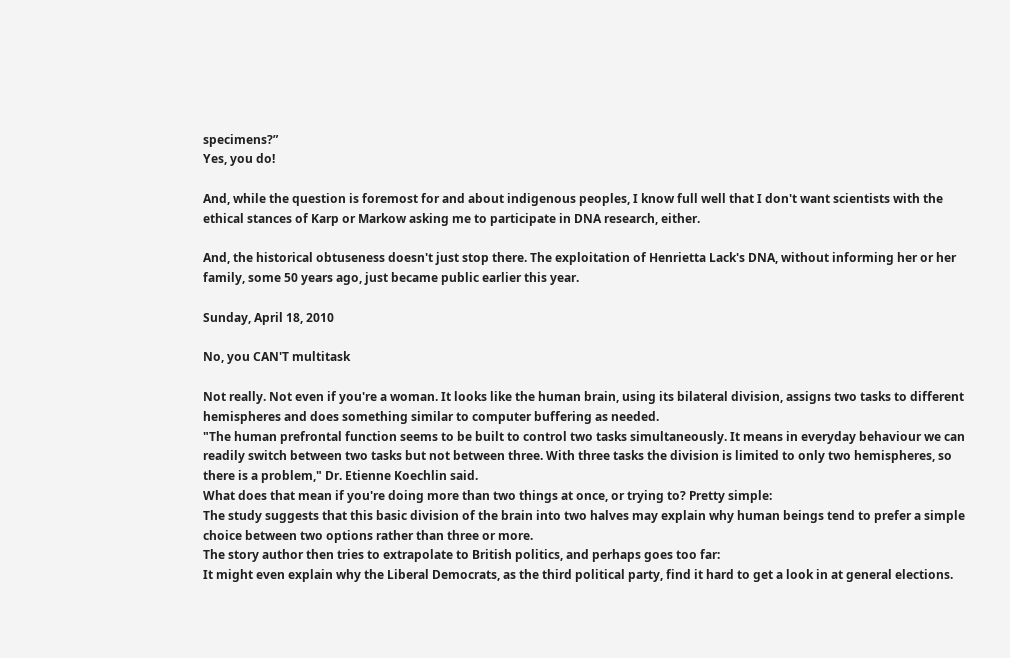specimens?”
Yes, you do!

And, while the question is foremost for and about indigenous peoples, I know full well that I don't want scientists with the ethical stances of Karp or Markow asking me to participate in DNA research, either.

And, the historical obtuseness doesn't just stop there. The exploitation of Henrietta Lack's DNA, without informing her or her family, some 50 years ago, just became public earlier this year.

Sunday, April 18, 2010

No, you CAN'T multitask

Not really. Not even if you're a woman. It looks like the human brain, using its bilateral division, assigns two tasks to different hemispheres and does something similar to computer buffering as needed.
"The human prefrontal function seems to be built to control two tasks simultaneously. It means in everyday behaviour we can readily switch between two tasks but not between three. With three tasks the division is limited to only two hemispheres, so there is a problem," Dr. Etienne Koechlin said.
What does that mean if you're doing more than two things at once, or trying to? Pretty simple:
The study suggests that this basic division of the brain into two halves may explain why human beings tend to prefer a simple choice between two options rather than three or more.
The story author then tries to extrapolate to British politics, and perhaps goes too far:
It might even explain why the Liberal Democrats, as the third political party, find it hard to get a look in at general elections.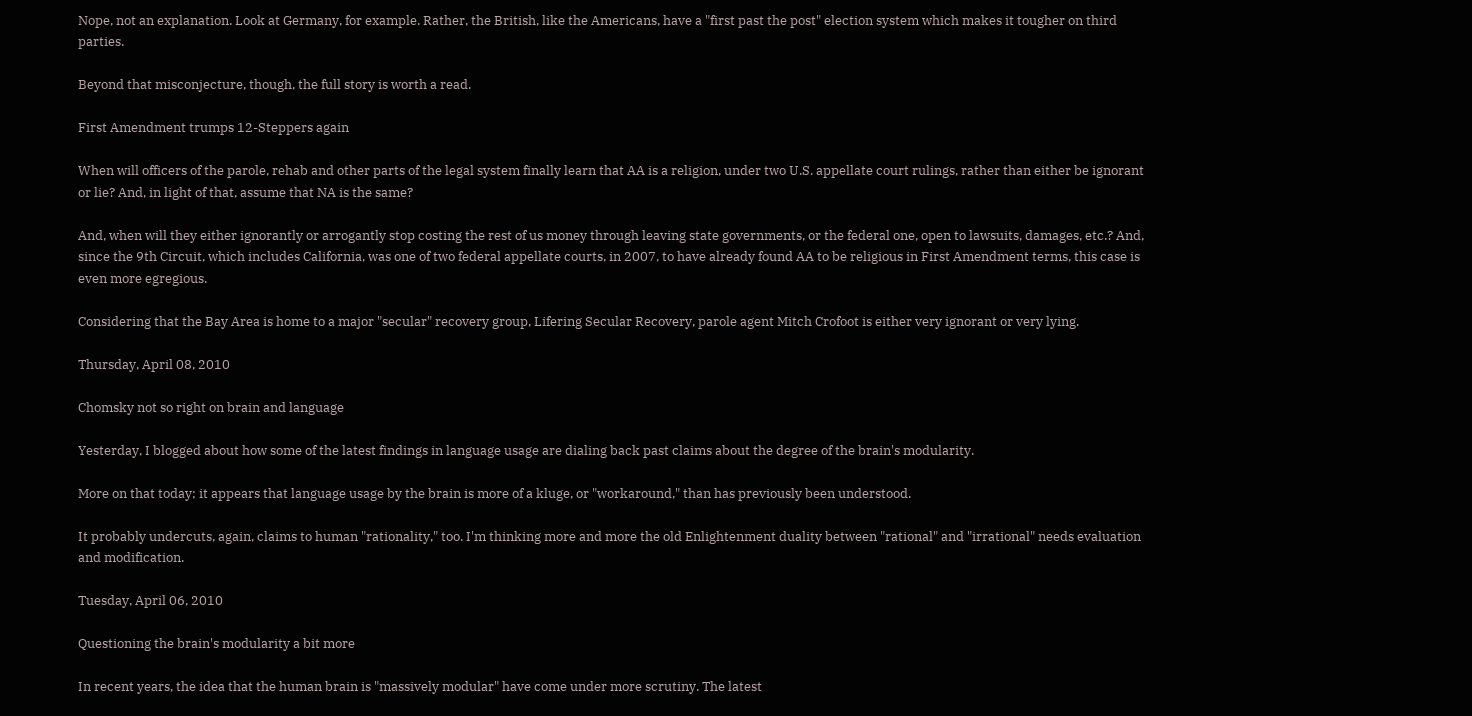Nope, not an explanation. Look at Germany, for example. Rather, the British, like the Americans, have a "first past the post" election system which makes it tougher on third parties.

Beyond that misconjecture, though, the full story is worth a read.

First Amendment trumps 12-Steppers again

When will officers of the parole, rehab and other parts of the legal system finally learn that AA is a religion, under two U.S. appellate court rulings, rather than either be ignorant or lie? And, in light of that, assume that NA is the same?

And, when will they either ignorantly or arrogantly stop costing the rest of us money through leaving state governments, or the federal one, open to lawsuits, damages, etc.? And, since the 9th Circuit, which includes California, was one of two federal appellate courts, in 2007, to have already found AA to be religious in First Amendment terms, this case is even more egregious.

Considering that the Bay Area is home to a major "secular" recovery group, Lifering Secular Recovery, parole agent Mitch Crofoot is either very ignorant or very lying.

Thursday, April 08, 2010

Chomsky not so right on brain and language

Yesterday, I blogged about how some of the latest findings in language usage are dialing back past claims about the degree of the brain's modularity.

More on that today; it appears that language usage by the brain is more of a kluge, or "workaround," than has previously been understood.

It probably undercuts, again, claims to human "rationality," too. I'm thinking more and more the old Enlightenment duality between "rational" and "irrational" needs evaluation and modification.

Tuesday, April 06, 2010

Questioning the brain's modularity a bit more

In recent years, the idea that the human brain is "massively modular" have come under more scrutiny. The latest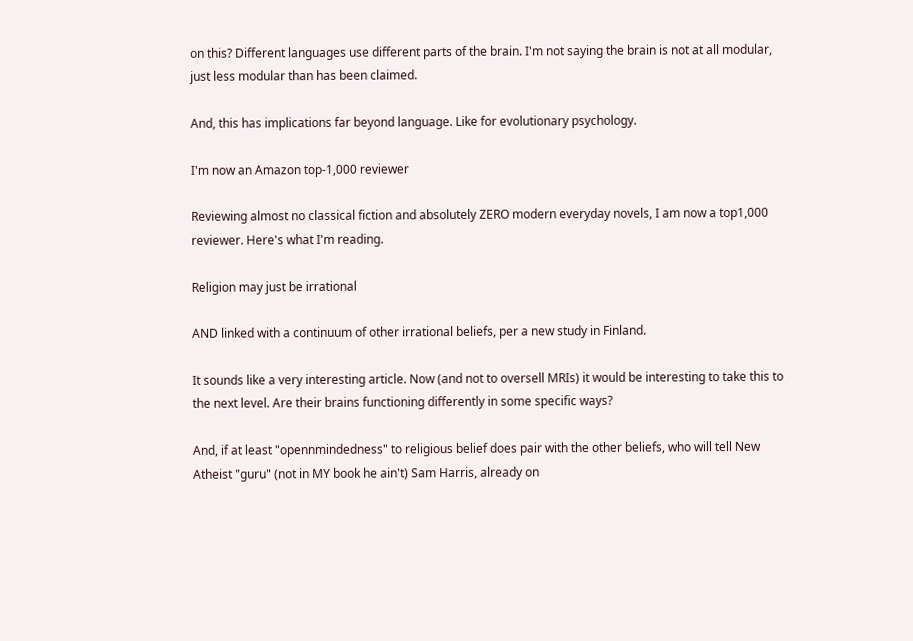on this? Different languages use different parts of the brain. I'm not saying the brain is not at all modular, just less modular than has been claimed.

And, this has implications far beyond language. Like for evolutionary psychology.

I'm now an Amazon top-1,000 reviewer

Reviewing almost no classical fiction and absolutely ZERO modern everyday novels, I am now a top1,000 reviewer. Here's what I'm reading.

Religion may just be irrational

AND linked with a continuum of other irrational beliefs, per a new study in Finland.

It sounds like a very interesting article. Now (and not to oversell MRIs) it would be interesting to take this to the next level. Are their brains functioning differently in some specific ways?

And, if at least "opennmindedness" to religious belief does pair with the other beliefs, who will tell New Atheist "guru" (not in MY book he ain't) Sam Harris, already on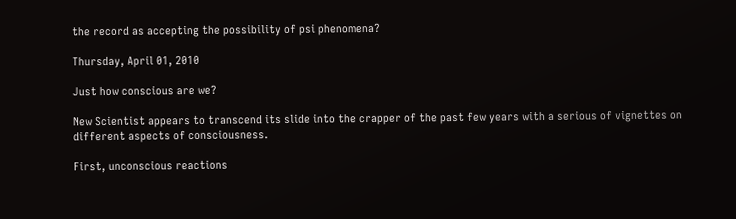the record as accepting the possibility of psi phenomena?

Thursday, April 01, 2010

Just how conscious are we?

New Scientist appears to transcend its slide into the crapper of the past few years with a serious of vignettes on different aspects of consciousness.

First, unconscious reactions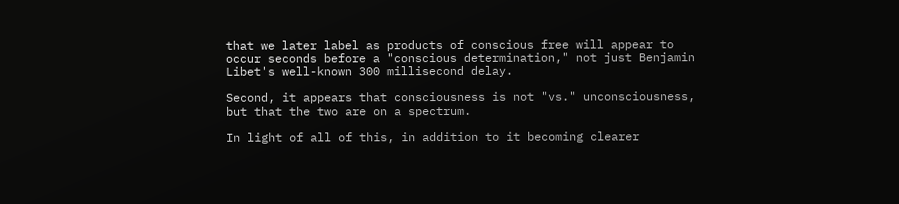that we later label as products of conscious free will appear to occur seconds before a "conscious determination," not just Benjamin Libet's well-known 300 millisecond delay.

Second, it appears that consciousness is not "vs." unconsciousness, but that the two are on a spectrum.

In light of all of this, in addition to it becoming clearer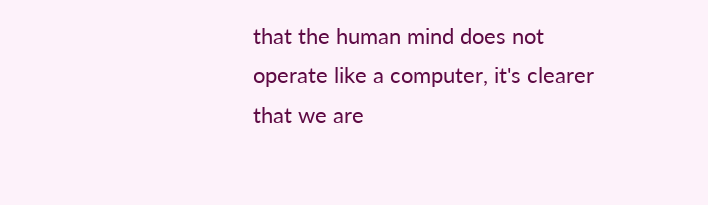that the human mind does not operate like a computer, it's clearer that we are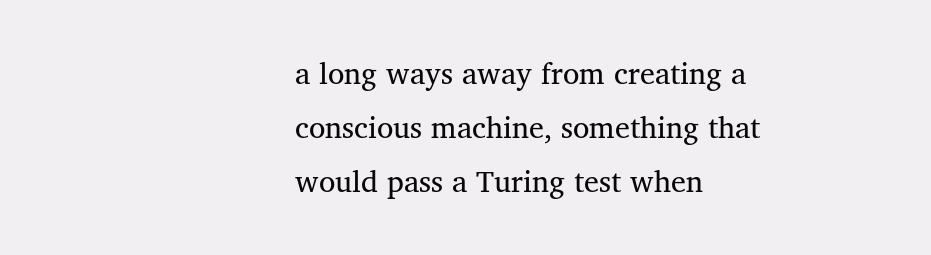a long ways away from creating a conscious machine, something that would pass a Turing test when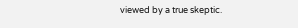viewed by a true skeptic.